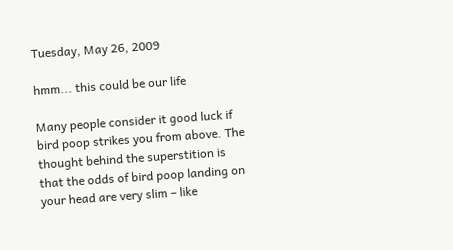Tuesday, May 26, 2009

hmm... this could be our life

Many people consider it good luck if bird poop strikes you from above. The thought behind the superstition is that the odds of bird poop landing on your head are very slim – like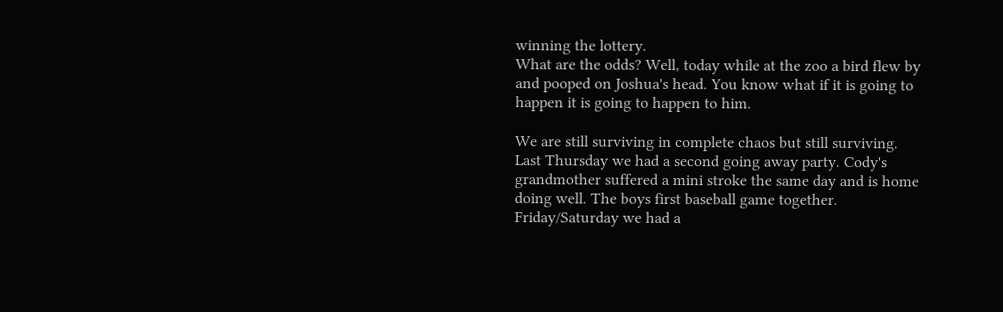winning the lottery.
What are the odds? Well, today while at the zoo a bird flew by and pooped on Joshua's head. You know what if it is going to happen it is going to happen to him.

We are still surviving in complete chaos but still surviving. Last Thursday we had a second going away party. Cody's grandmother suffered a mini stroke the same day and is home doing well. The boys first baseball game together. Friday/Saturday we had a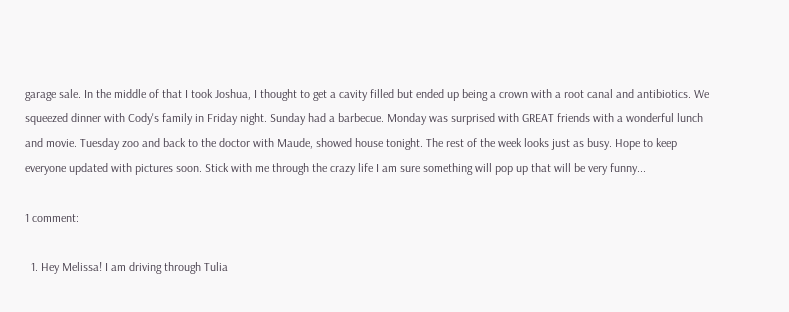garage sale. In the middle of that I took Joshua, I thought to get a cavity filled but ended up being a crown with a root canal and antibiotics. We squeezed dinner with Cody's family in Friday night. Sunday had a barbecue. Monday was surprised with GREAT friends with a wonderful lunch and movie. Tuesday zoo and back to the doctor with Maude, showed house tonight. The rest of the week looks just as busy. Hope to keep everyone updated with pictures soon. Stick with me through the crazy life I am sure something will pop up that will be very funny...

1 comment:

  1. Hey Melissa! I am driving through Tulia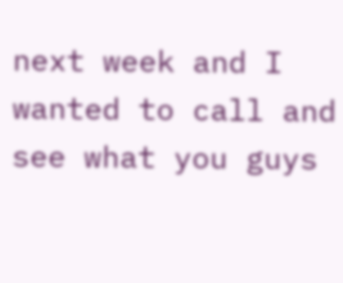next week and I wanted to call and see what you guys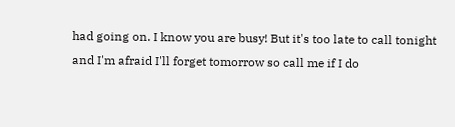had going on. I know you are busy! But it's too late to call tonight and I'm afraid I'll forget tomorrow so call me if I do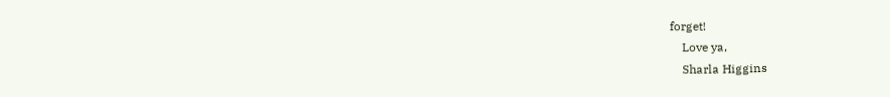forget!
    Love ya,
    Sharla Higgins